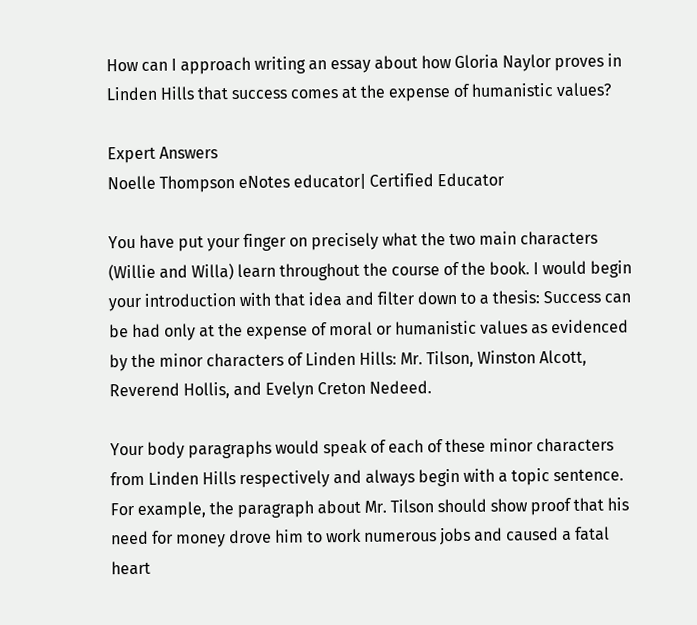How can I approach writing an essay about how Gloria Naylor proves in Linden Hills that success comes at the expense of humanistic values?

Expert Answers
Noelle Thompson eNotes educator| Certified Educator

You have put your finger on precisely what the two main characters (Willie and Willa) learn throughout the course of the book. I would begin your introduction with that idea and filter down to a thesis: Success can be had only at the expense of moral or humanistic values as evidenced by the minor characters of Linden Hills: Mr. Tilson, Winston Alcott, Reverend Hollis, and Evelyn Creton Nedeed.

Your body paragraphs would speak of each of these minor characters from Linden Hills respectively and always begin with a topic sentence. For example, the paragraph about Mr. Tilson should show proof that his need for money drove him to work numerous jobs and caused a fatal heart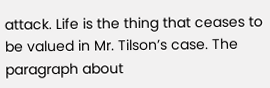attack. Life is the thing that ceases to be valued in Mr. Tilson’s case. The paragraph about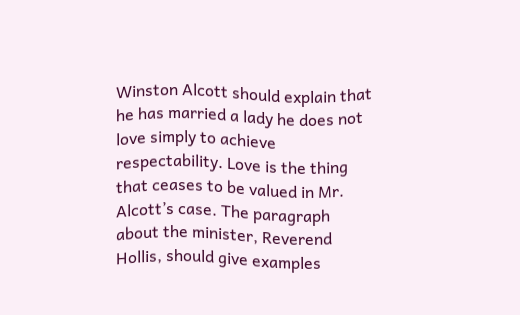Winston Alcott should explain that he has married a lady he does not love simply to achieve respectability. Love is the thing that ceases to be valued in Mr. Alcott’s case. The paragraph about the minister, Reverend Hollis, should give examples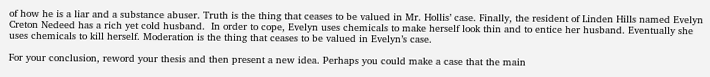of how he is a liar and a substance abuser. Truth is the thing that ceases to be valued in Mr. Hollis’ case. Finally, the resident of Linden Hills named Evelyn Creton Nedeed has a rich yet cold husband.  In order to cope, Evelyn uses chemicals to make herself look thin and to entice her husband. Eventually she uses chemicals to kill herself. Moderation is the thing that ceases to be valued in Evelyn’s case.

For your conclusion, reword your thesis and then present a new idea. Perhaps you could make a case that the main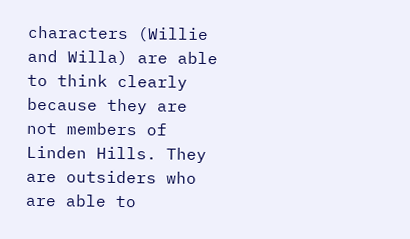characters (Willie and Willa) are able to think clearly because they are not members of Linden Hills. They are outsiders who are able to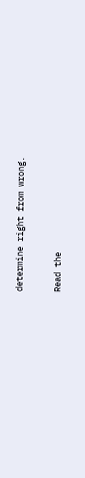determine right from wrong.

Read the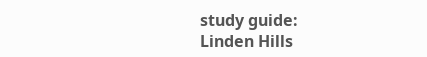study guide:
Linden Hills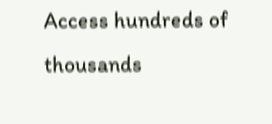Access hundreds of thousands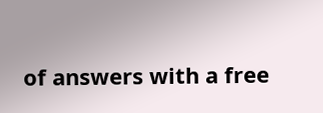of answers with a free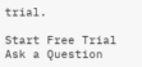trial.

Start Free Trial
Ask a Question